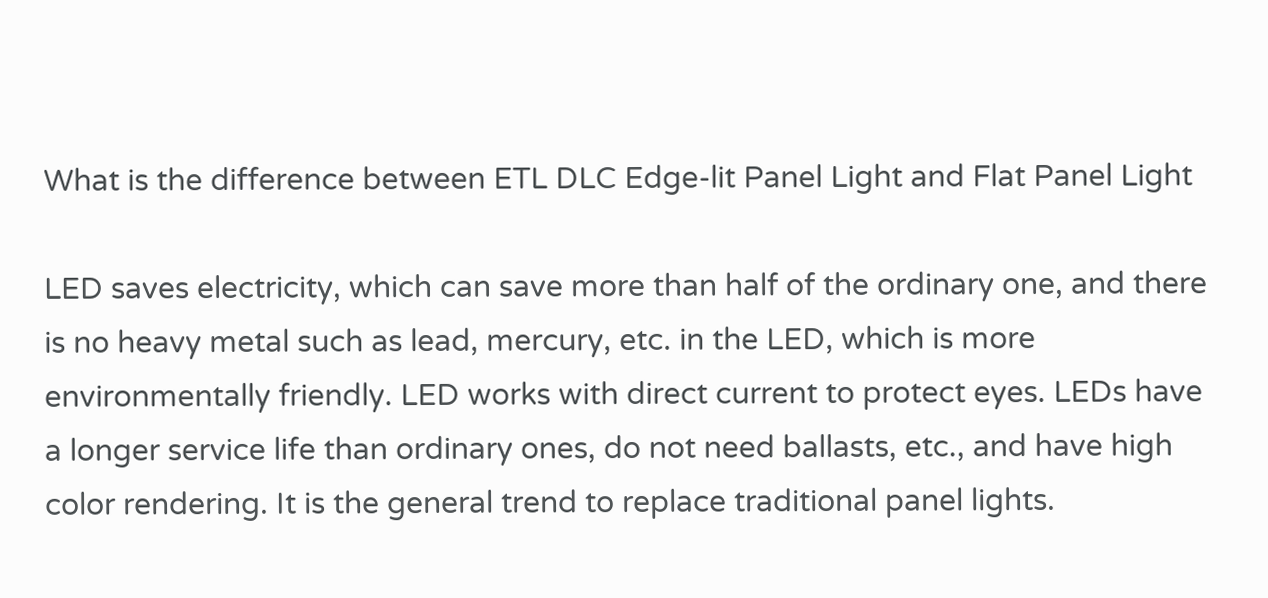What is the difference between ETL DLC Edge-lit Panel Light and Flat Panel Light

LED saves electricity, which can save more than half of the ordinary one, and there is no heavy metal such as lead, mercury, etc. in the LED, which is more environmentally friendly. LED works with direct current to protect eyes. LEDs have a longer service life than ordinary ones, do not need ballasts, etc., and have high color rendering. It is the general trend to replace traditional panel lights.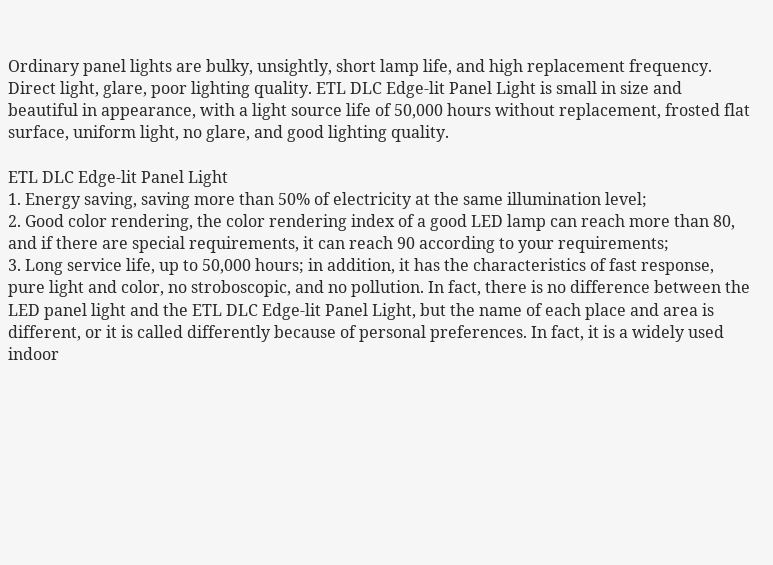Ordinary panel lights are bulky, unsightly, short lamp life, and high replacement frequency. Direct light, glare, poor lighting quality. ETL DLC Edge-lit Panel Light is small in size and beautiful in appearance, with a light source life of 50,000 hours without replacement, frosted flat surface, uniform light, no glare, and good lighting quality.

ETL DLC Edge-lit Panel Light
1. Energy saving, saving more than 50% of electricity at the same illumination level;
2. Good color rendering, the color rendering index of a good LED lamp can reach more than 80, and if there are special requirements, it can reach 90 according to your requirements;
3. Long service life, up to 50,000 hours; in addition, it has the characteristics of fast response, pure light and color, no stroboscopic, and no pollution. In fact, there is no difference between the LED panel light and the ETL DLC Edge-lit Panel Light, but the name of each place and area is different, or it is called differently because of personal preferences. In fact, it is a widely used indoor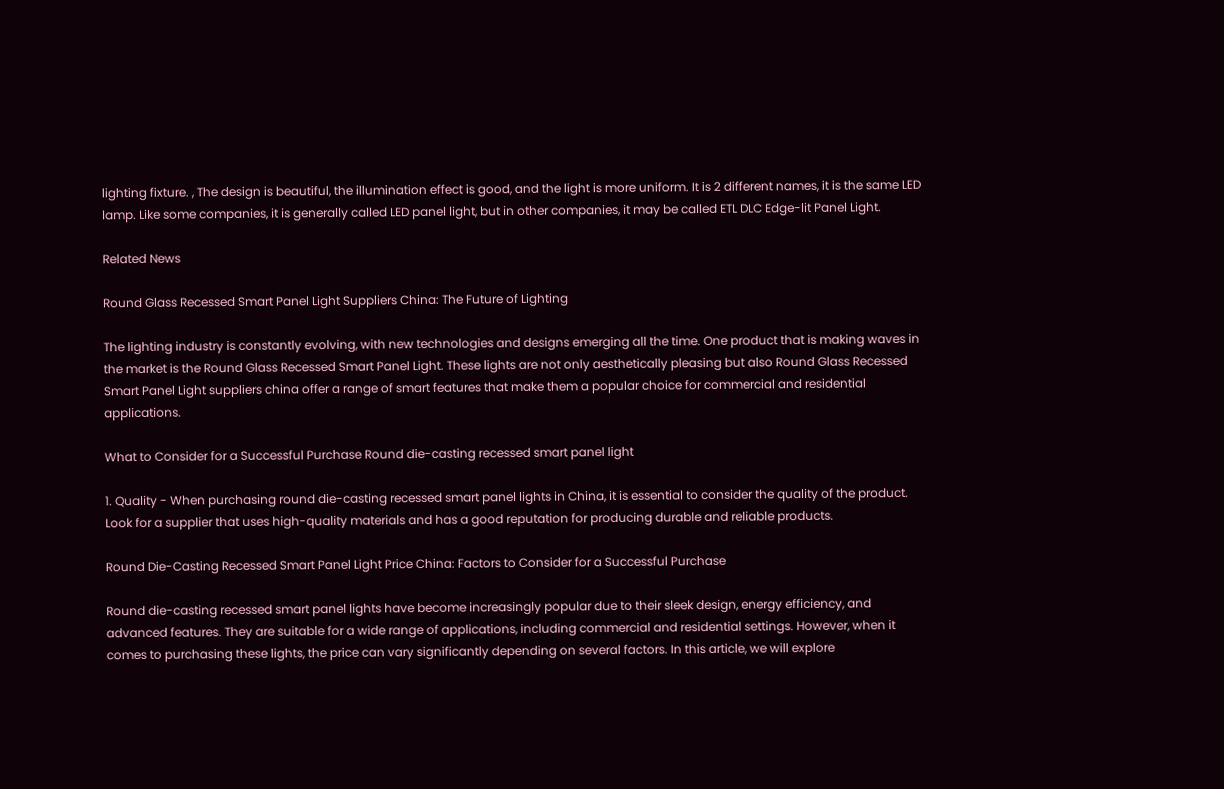lighting fixture. , The design is beautiful, the illumination effect is good, and the light is more uniform. It is 2 different names, it is the same LED lamp. Like some companies, it is generally called LED panel light, but in other companies, it may be called ETL DLC Edge-lit Panel Light.

Related News

Round Glass Recessed Smart Panel Light Suppliers China: The Future of Lighting

The lighting industry is constantly evolving, with new technologies and designs emerging all the time. One product that is making waves in the market is the Round Glass Recessed Smart Panel Light. These lights are not only aesthetically pleasing but also Round Glass Recessed Smart Panel Light suppliers china offer a range of smart features that make them a popular choice for commercial and residential applications.

What to Consider for a Successful Purchase Round die-casting recessed smart panel light

1. Quality - When purchasing round die-casting recessed smart panel lights in China, it is essential to consider the quality of the product. Look for a supplier that uses high-quality materials and has a good reputation for producing durable and reliable products.

Round Die-Casting Recessed Smart Panel Light Price China: Factors to Consider for a Successful Purchase

Round die-casting recessed smart panel lights have become increasingly popular due to their sleek design, energy efficiency, and advanced features. They are suitable for a wide range of applications, including commercial and residential settings. However, when it comes to purchasing these lights, the price can vary significantly depending on several factors. In this article, we will explore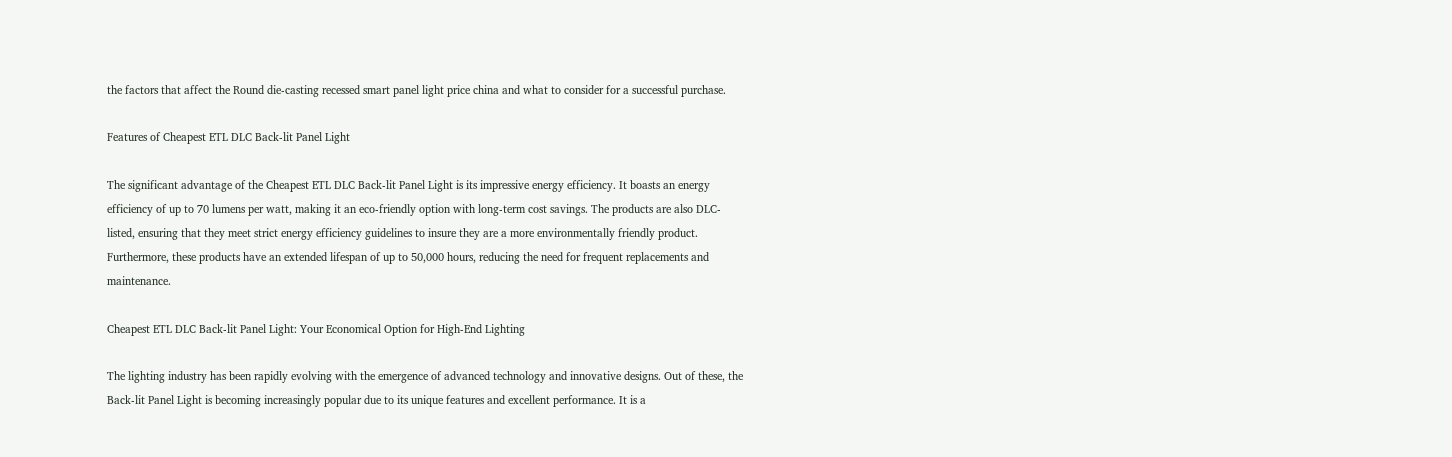the factors that affect the Round die-casting recessed smart panel light price china and what to consider for a successful purchase.

Features of Cheapest ETL DLC Back-lit Panel Light

The significant advantage of the Cheapest ETL DLC Back-lit Panel Light is its impressive energy efficiency. It boasts an energy efficiency of up to 70 lumens per watt, making it an eco-friendly option with long-term cost savings. The products are also DLC-listed, ensuring that they meet strict energy efficiency guidelines to insure they are a more environmentally friendly product. Furthermore, these products have an extended lifespan of up to 50,000 hours, reducing the need for frequent replacements and maintenance.

Cheapest ETL DLC Back-lit Panel Light: Your Economical Option for High-End Lighting

The lighting industry has been rapidly evolving with the emergence of advanced technology and innovative designs. Out of these, the Back-lit Panel Light is becoming increasingly popular due to its unique features and excellent performance. It is a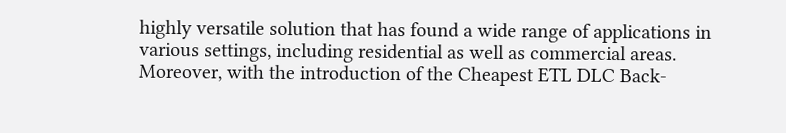highly versatile solution that has found a wide range of applications in various settings, including residential as well as commercial areas. Moreover, with the introduction of the Cheapest ETL DLC Back-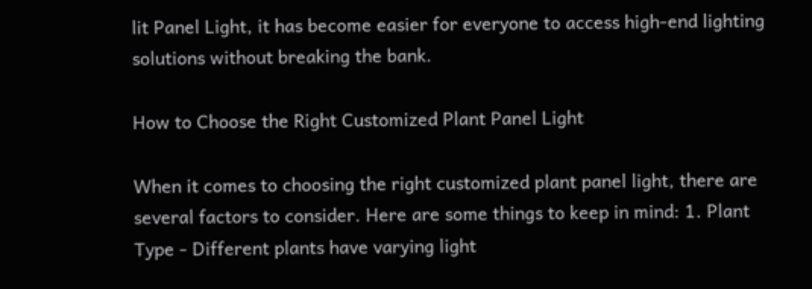lit Panel Light, it has become easier for everyone to access high-end lighting solutions without breaking the bank.

How to Choose the Right Customized Plant Panel Light

When it comes to choosing the right customized plant panel light, there are several factors to consider. Here are some things to keep in mind: 1. Plant Type - Different plants have varying light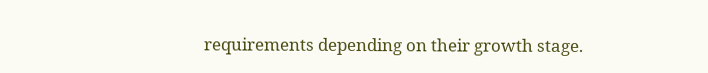requirements depending on their growth stage.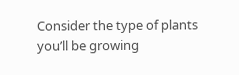Consider the type of plants you’ll be growing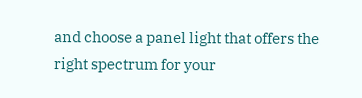and choose a panel light that offers the right spectrum for your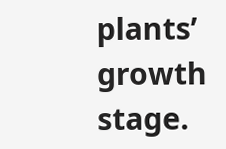plants’ growth stage.